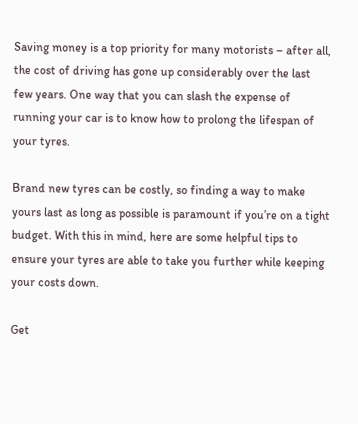Saving money is a top priority for many motorists – after all, the cost of driving has gone up considerably over the last few years. One way that you can slash the expense of running your car is to know how to prolong the lifespan of your tyres.

Brand new tyres can be costly, so finding a way to make yours last as long as possible is paramount if you’re on a tight budget. With this in mind, here are some helpful tips to ensure your tyres are able to take you further while keeping your costs down.

Get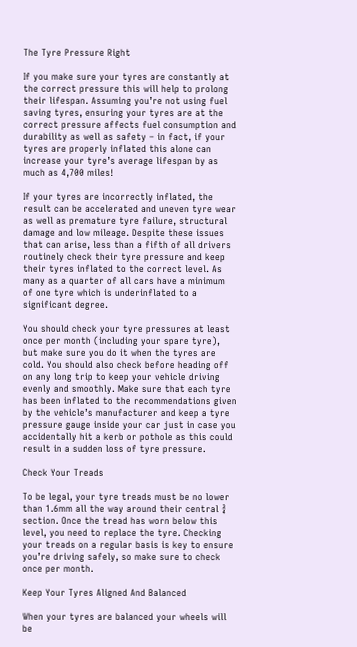The Tyre Pressure Right

If you make sure your tyres are constantly at the correct pressure this will help to prolong their lifespan. Assuming you’re not using fuel saving tyres, ensuring your tyres are at the correct pressure affects fuel consumption and durability as well as safety – in fact, if your tyres are properly inflated this alone can increase your tyre’s average lifespan by as much as 4,700 miles!

If your tyres are incorrectly inflated, the result can be accelerated and uneven tyre wear as well as premature tyre failure, structural damage and low mileage. Despite these issues that can arise, less than a fifth of all drivers routinely check their tyre pressure and keep their tyres inflated to the correct level. As many as a quarter of all cars have a minimum of one tyre which is underinflated to a significant degree.

You should check your tyre pressures at least once per month (including your spare tyre), but make sure you do it when the tyres are cold. You should also check before heading off on any long trip to keep your vehicle driving evenly and smoothly. Make sure that each tyre has been inflated to the recommendations given by the vehicle’s manufacturer and keep a tyre pressure gauge inside your car just in case you accidentally hit a kerb or pothole as this could result in a sudden loss of tyre pressure.

Check Your Treads

To be legal, your tyre treads must be no lower than 1.6mm all the way around their central ¾ section. Once the tread has worn below this level, you need to replace the tyre. Checking your treads on a regular basis is key to ensure you’re driving safely, so make sure to check once per month.

Keep Your Tyres Aligned And Balanced

When your tyres are balanced your wheels will be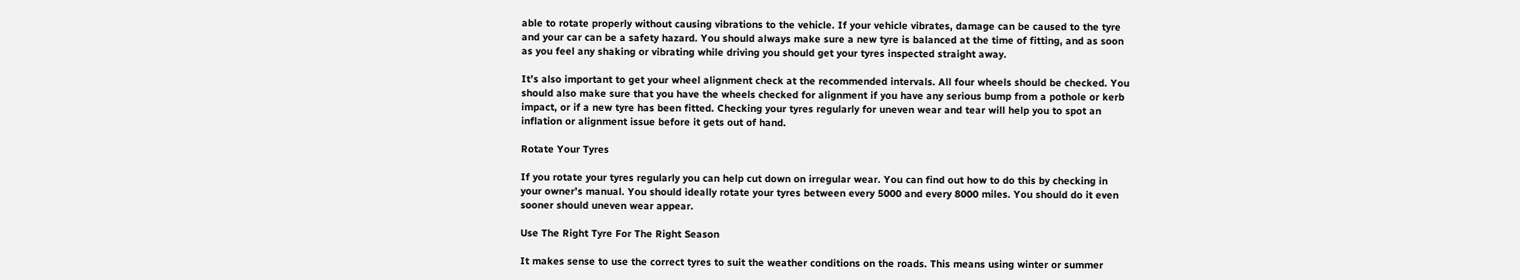able to rotate properly without causing vibrations to the vehicle. If your vehicle vibrates, damage can be caused to the tyre and your car can be a safety hazard. You should always make sure a new tyre is balanced at the time of fitting, and as soon as you feel any shaking or vibrating while driving you should get your tyres inspected straight away.

It’s also important to get your wheel alignment check at the recommended intervals. All four wheels should be checked. You should also make sure that you have the wheels checked for alignment if you have any serious bump from a pothole or kerb impact, or if a new tyre has been fitted. Checking your tyres regularly for uneven wear and tear will help you to spot an inflation or alignment issue before it gets out of hand.

Rotate Your Tyres

If you rotate your tyres regularly you can help cut down on irregular wear. You can find out how to do this by checking in your owner’s manual. You should ideally rotate your tyres between every 5000 and every 8000 miles. You should do it even sooner should uneven wear appear.

Use The Right Tyre For The Right Season

It makes sense to use the correct tyres to suit the weather conditions on the roads. This means using winter or summer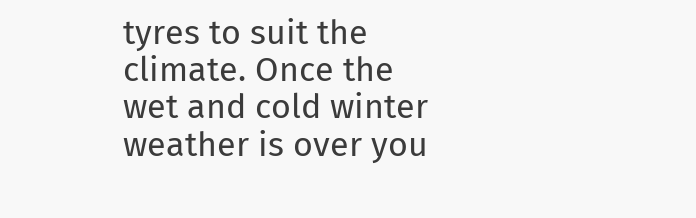tyres to suit the climate. Once the wet and cold winter weather is over you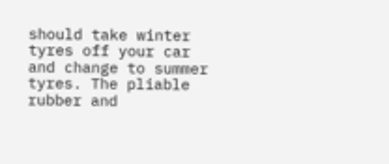should take winter tyres off your car and change to summer tyres. The pliable rubber and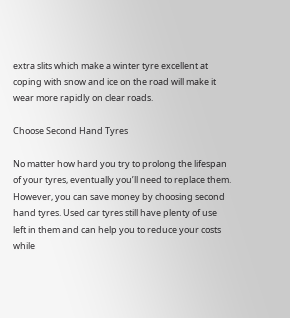extra slits which make a winter tyre excellent at coping with snow and ice on the road will make it wear more rapidly on clear roads.

Choose Second Hand Tyres

No matter how hard you try to prolong the lifespan of your tyres, eventually you’ll need to replace them. However, you can save money by choosing second hand tyres. Used car tyres still have plenty of use left in them and can help you to reduce your costs while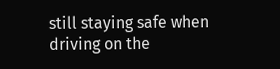still staying safe when driving on the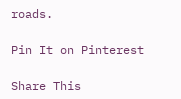roads.

Pin It on Pinterest

Share This